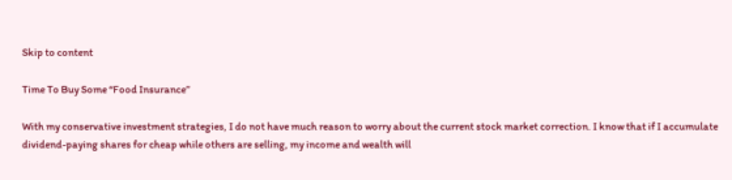Skip to content

Time To Buy Some “Food Insurance”

With my conservative investment strategies, I do not have much reason to worry about the current stock market correction. I know that if I accumulate dividend-paying shares for cheap while others are selling, my income and wealth will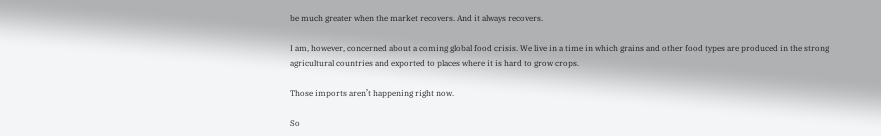be much greater when the market recovers. And it always recovers.

I am, however, concerned about a coming global food crisis. We live in a time in which grains and other food types are produced in the strong agricultural countries and exported to places where it is hard to grow crops.

Those imports aren’t happening right now.

So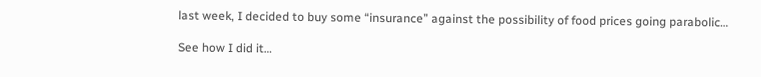last week, I decided to buy some “insurance” against the possibility of food prices going parabolic…

See how I did it…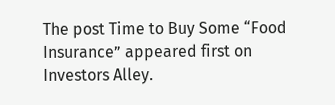The post Time to Buy Some “Food Insurance” appeared first on Investors Alley.